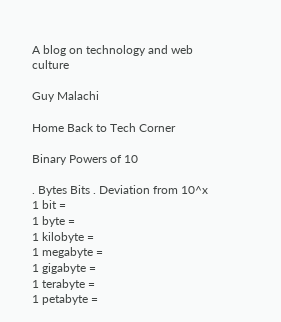A blog on technology and web culture

Guy Malachi

Home Back to Tech Corner

Binary Powers of 10

. Bytes Bits . Deviation from 10^x
1 bit =
1 byte =
1 kilobyte =
1 megabyte =
1 gigabyte =
1 terabyte =
1 petabyte =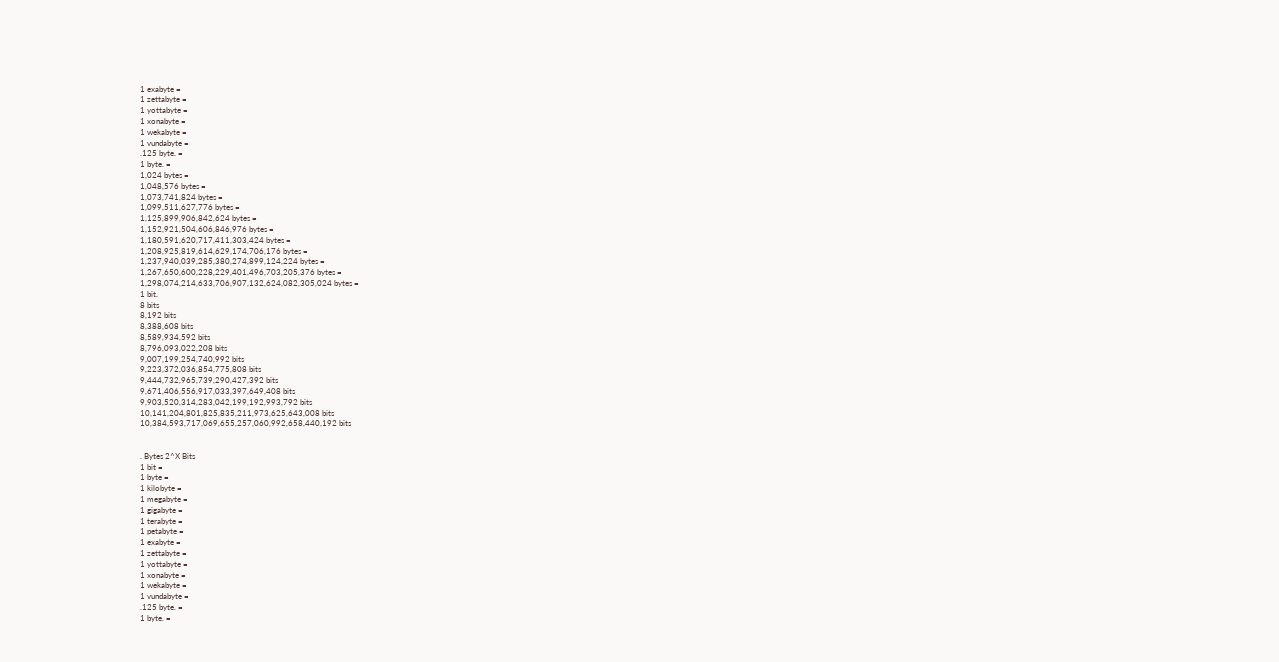1 exabyte =
1 zettabyte =
1 yottabyte =
1 xonabyte =
1 wekabyte =
1 vundabyte =
.125 byte. =
1 byte. =
1,024 bytes =
1,048,576 bytes =
1,073,741,824 bytes =
1,099,511,627,776 bytes =
1,125,899,906,842,624 bytes =
1,152,921,504,606,846,976 bytes =
1,180,591,620,717,411,303,424 bytes =
1,208,925,819,614,629,174,706,176 bytes =
1,237,940,039,285,380,274,899,124,224 bytes =
1,267,650,600,228,229,401,496,703,205,376 bytes =
1,298,074,214,633,706,907,132,624,082,305,024 bytes =
1 bit.
8 bits
8,192 bits
8,388,608 bits
8,589,934,592 bits
8,796,093,022,208 bits
9,007,199,254,740,992 bits
9,223,372,036,854,775,808 bits
9,444,732,965,739,290,427,392 bits
9,671,406,556,917,033,397,649,408 bits
9,903,520,314,283,042,199,192,993,792 bits
10,141,204,801,825,835,211,973,625,643,008 bits
10,384,593,717,069,655,257,060,992,658,440,192 bits


. Bytes 2^X Bits
1 bit =
1 byte =
1 kilobyte =
1 megabyte =
1 gigabyte =
1 terabyte =
1 petabyte =
1 exabyte =
1 zettabyte =
1 yottabyte =
1 xonabyte =
1 wekabyte =
1 vundabyte =
.125 byte. =
1 byte. =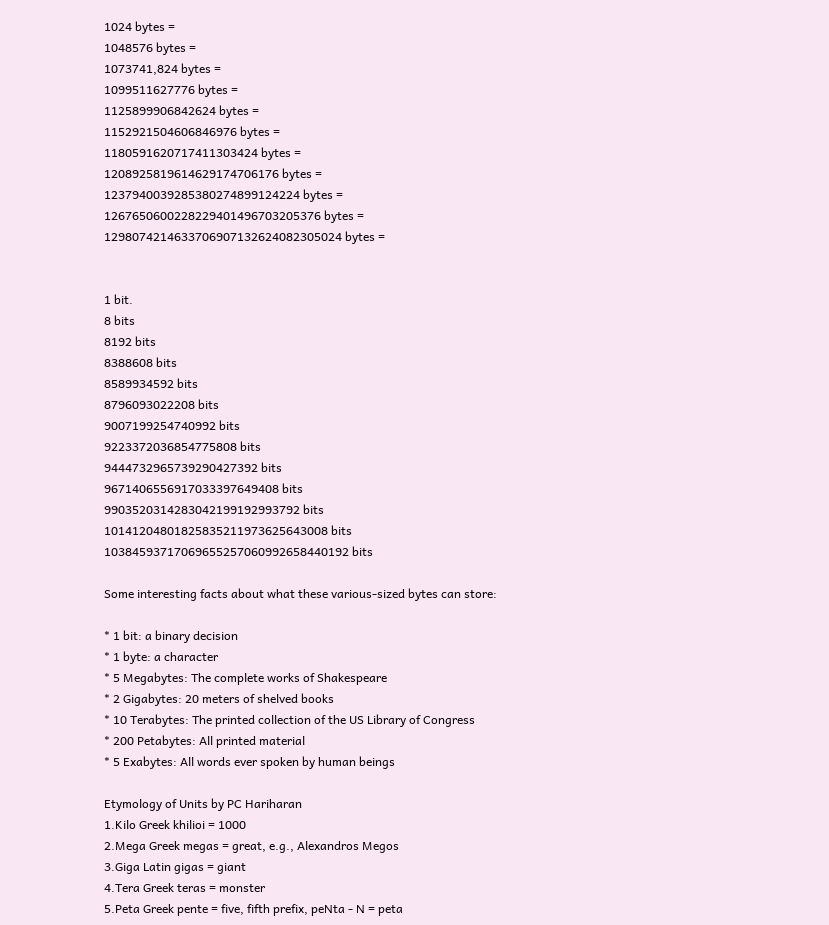1024 bytes =
1048576 bytes =
1073741,824 bytes =
1099511627776 bytes =
1125899906842624 bytes =
1152921504606846976 bytes =
1180591620717411303424 bytes =
1208925819614629174706176 bytes =
1237940039285380274899124224 bytes =
1267650600228229401496703205376 bytes =
1298074214633706907132624082305024 bytes =


1 bit.
8 bits
8192 bits
8388608 bits
8589934592 bits
8796093022208 bits
9007199254740992 bits
9223372036854775808 bits
9444732965739290427392 bits
9671406556917033397649408 bits
9903520314283042199192993792 bits
10141204801825835211973625643008 bits
10384593717069655257060992658440192 bits

Some interesting facts about what these various-sized bytes can store:

* 1 bit: a binary decision
* 1 byte: a character
* 5 Megabytes: The complete works of Shakespeare
* 2 Gigabytes: 20 meters of shelved books
* 10 Terabytes: The printed collection of the US Library of Congress
* 200 Petabytes: All printed material
* 5 Exabytes: All words ever spoken by human beings

Etymology of Units by PC Hariharan
1.Kilo Greek khilioi = 1000
2.Mega Greek megas = great, e.g., Alexandros Megos
3.Giga Latin gigas = giant
4.Tera Greek teras = monster
5.Peta Greek pente = five, fifth prefix, peNta - N = peta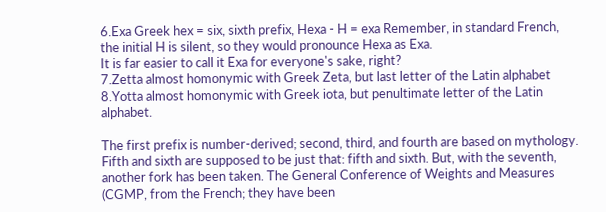6.Exa Greek hex = six, sixth prefix, Hexa - H = exa Remember, in standard French,
the initial H is silent, so they would pronounce Hexa as Exa.
It is far easier to call it Exa for everyone's sake, right?
7.Zetta almost homonymic with Greek Zeta, but last letter of the Latin alphabet
8.Yotta almost homonymic with Greek iota, but penultimate letter of the Latin alphabet.

The first prefix is number-derived; second, third, and fourth are based on mythology. Fifth and sixth are supposed to be just that: fifth and sixth. But, with the seventh, another fork has been taken. The General Conference of Weights and Measures (CGMP, from the French; they have been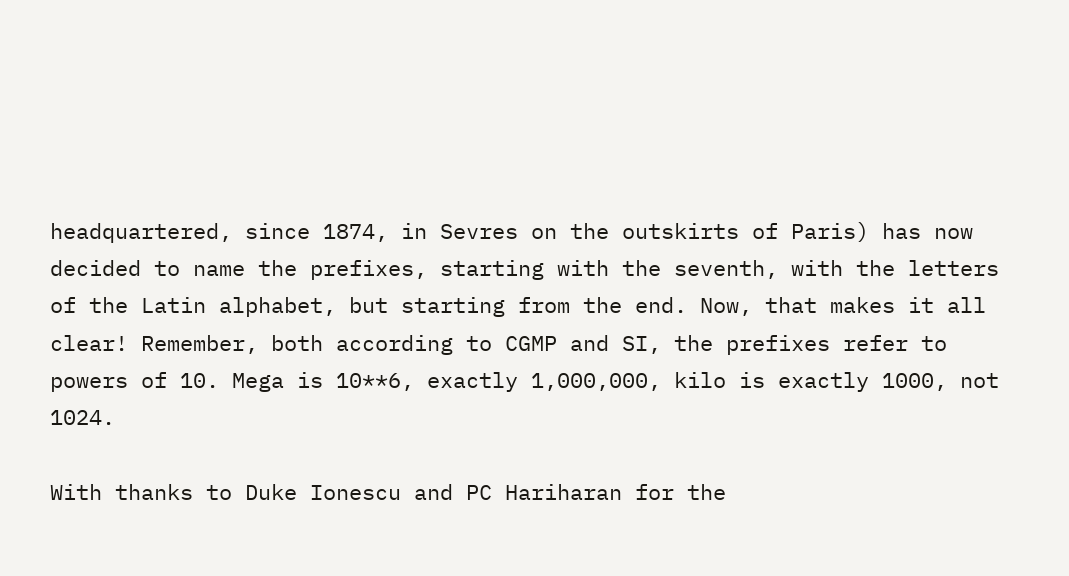headquartered, since 1874, in Sevres on the outskirts of Paris) has now decided to name the prefixes, starting with the seventh, with the letters of the Latin alphabet, but starting from the end. Now, that makes it all clear! Remember, both according to CGMP and SI, the prefixes refer to powers of 10. Mega is 10**6, exactly 1,000,000, kilo is exactly 1000, not 1024.

With thanks to Duke Ionescu and PC Hariharan for the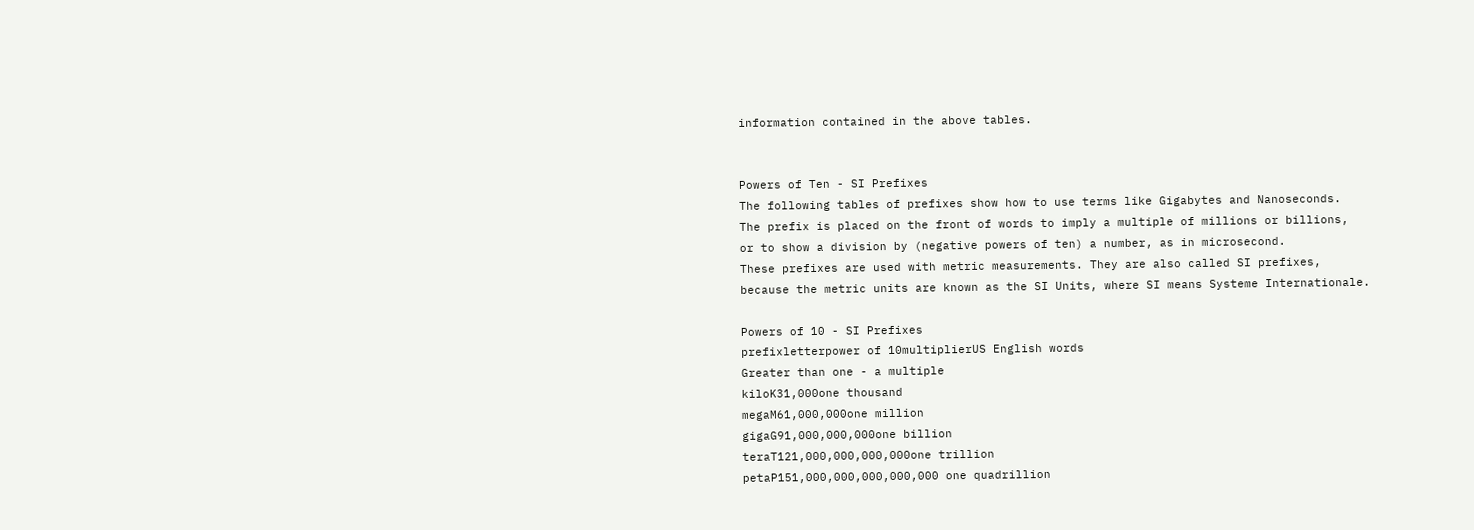information contained in the above tables.


Powers of Ten - SI Prefixes
The following tables of prefixes show how to use terms like Gigabytes and Nanoseconds.
The prefix is placed on the front of words to imply a multiple of millions or billions,
or to show a division by (negative powers of ten) a number, as in microsecond.
These prefixes are used with metric measurements. They are also called SI prefixes,
because the metric units are known as the SI Units, where SI means Systeme Internationale.

Powers of 10 - SI Prefixes
prefixletterpower of 10multiplierUS English words
Greater than one - a multiple
kiloK31,000one thousand
megaM61,000,000one million
gigaG91,000,000,000one billion
teraT121,000,000,000,000one trillion
petaP151,000,000,000,000,000 one quadrillion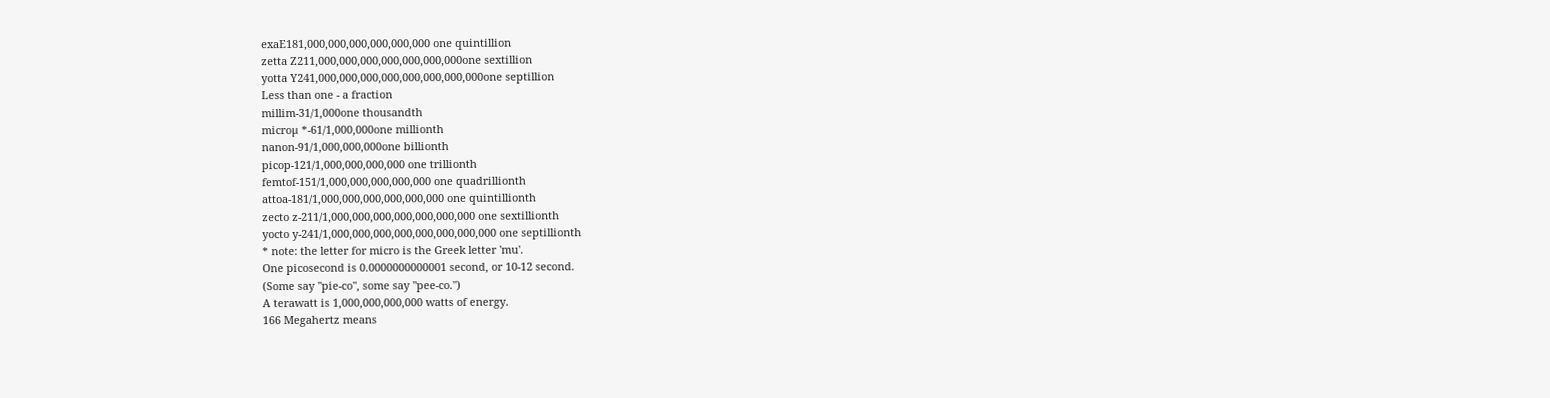exaE181,000,000,000,000,000,000 one quintillion
zetta Z211,000,000,000,000,000,000,000one sextillion
yotta Y241,000,000,000,000,000,000,000,000one septillion
Less than one - a fraction
millim-31/1,000one thousandth
microµ *-61/1,000,000one millionth
nanon-91/1,000,000,000one billionth
picop-121/1,000,000,000,000 one trillionth
femtof-151/1,000,000,000,000,000 one quadrillionth
attoa-181/1,000,000,000,000,000,000 one quintillionth
zecto z-211/1,000,000,000,000,000,000,000 one sextillionth
yocto y-241/1,000,000,000,000,000,000,000,000 one septillionth
* note: the letter for micro is the Greek letter 'mu'.
One picosecond is 0.0000000000001 second, or 10-12 second.
(Some say "pie-co", some say "pee-co.")
A terawatt is 1,000,000,000,000 watts of energy.
166 Megahertz means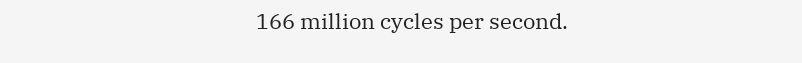166 million cycles per second.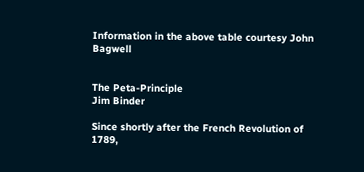Information in the above table courtesy John Bagwell


The Peta-Principle
Jim Binder

Since shortly after the French Revolution of 1789,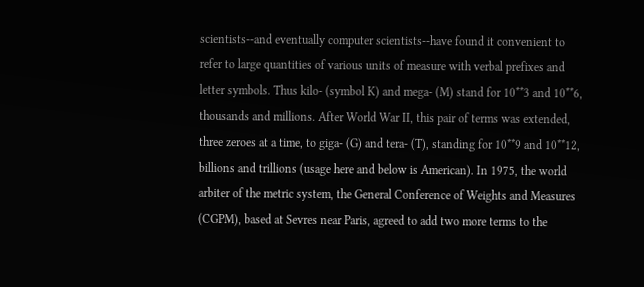scientists--and eventually computer scientists--have found it convenient to refer to large quantities of various units of measure with verbal prefixes and letter symbols. Thus kilo- (symbol K) and mega- (M) stand for 10**3 and 10**6, thousands and millions. After World War II, this pair of terms was extended, three zeroes at a time, to giga- (G) and tera- (T), standing for 10**9 and 10**12, billions and trillions (usage here and below is American). In 1975, the world arbiter of the metric system, the General Conference of Weights and Measures (CGPM), based at Sevres near Paris, agreed to add two more terms to the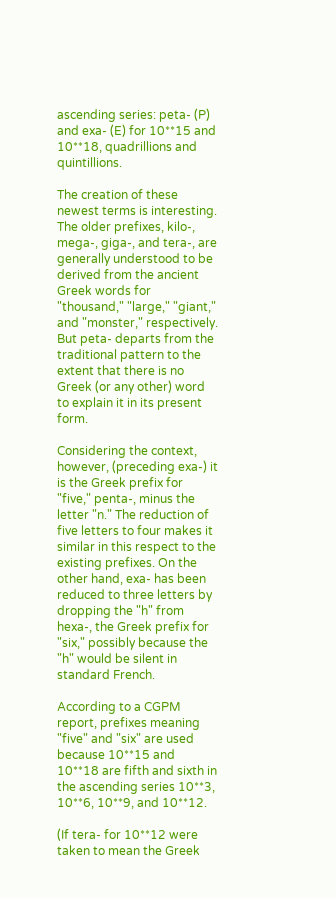ascending series: peta- (P) and exa- (E) for 10**15 and 10**18, quadrillions and quintillions.

The creation of these newest terms is interesting. The older prefixes, kilo-, mega-, giga-, and tera-, are generally understood to be derived from the ancient Greek words for "thousand," "large," "giant," and "monster," respectively. But peta- departs from the traditional pattern to the extent that there is no Greek (or any other) word to explain it in its present form.

Considering the context, however, (preceding exa-) it is the Greek prefix for "five," penta-, minus the letter "n." The reduction of five letters to four makes it similar in this respect to the existing prefixes. On the other hand, exa- has been reduced to three letters by dropping the "h" from hexa-, the Greek prefix for "six," possibly because the "h" would be silent in standard French.

According to a CGPM report, prefixes meaning "five" and "six" are used because 10**15 and 10**18 are fifth and sixth in the ascending series 10**3, 10**6, 10**9, and 10**12.

(If tera- for 10**12 were taken to mean the Greek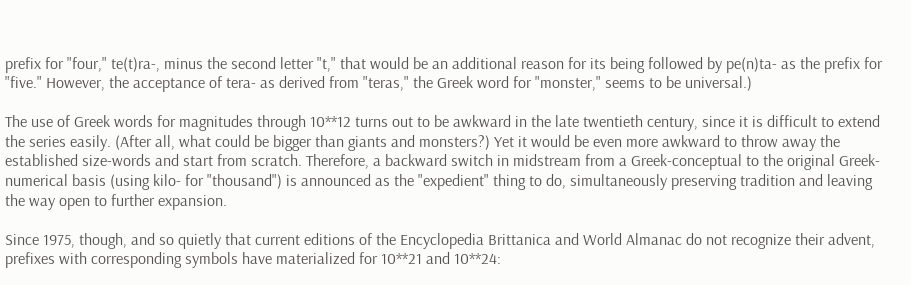prefix for "four," te(t)ra-, minus the second letter "t," that would be an additional reason for its being followed by pe(n)ta- as the prefix for "five." However, the acceptance of tera- as derived from "teras," the Greek word for "monster," seems to be universal.)

The use of Greek words for magnitudes through 10**12 turns out to be awkward in the late twentieth century, since it is difficult to extend the series easily. (After all, what could be bigger than giants and monsters?) Yet it would be even more awkward to throw away the established size-words and start from scratch. Therefore, a backward switch in midstream from a Greek-conceptual to the original Greek-numerical basis (using kilo- for "thousand") is announced as the "expedient" thing to do, simultaneously preserving tradition and leaving the way open to further expansion.

Since 1975, though, and so quietly that current editions of the Encyclopedia Brittanica and World Almanac do not recognize their advent, prefixes with corresponding symbols have materialized for 10**21 and 10**24: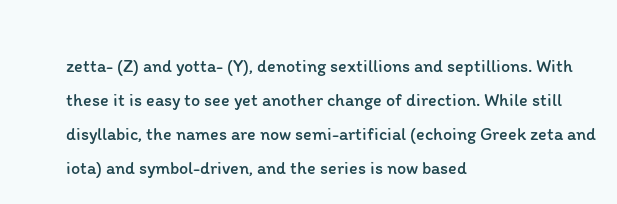zetta- (Z) and yotta- (Y), denoting sextillions and septillions. With these it is easy to see yet another change of direction. While still disyllabic, the names are now semi-artificial (echoing Greek zeta and iota) and symbol-driven, and the series is now based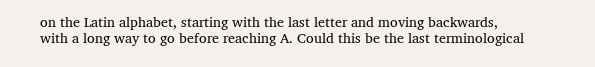on the Latin alphabet, starting with the last letter and moving backwards, with a long way to go before reaching A. Could this be the last terminological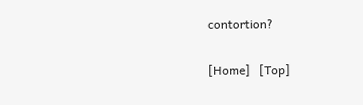contortion?

[Home]   [Top]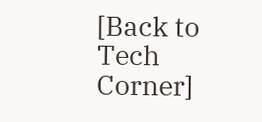[Back to Tech Corner]